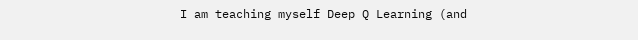I am teaching myself Deep Q Learning (and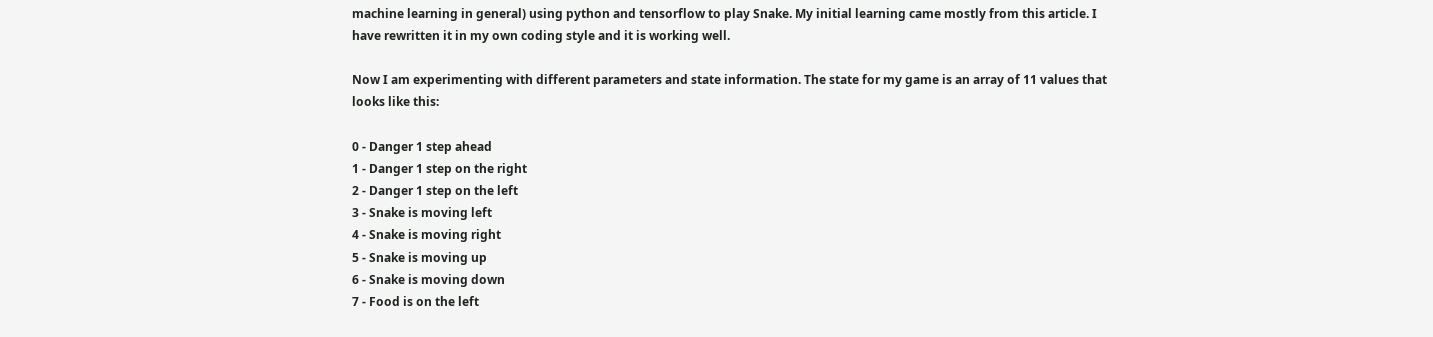machine learning in general) using python and tensorflow to play Snake. My initial learning came mostly from this article. I have rewritten it in my own coding style and it is working well.

Now I am experimenting with different parameters and state information. The state for my game is an array of 11 values that looks like this:

0 - Danger 1 step ahead
1 - Danger 1 step on the right
2 - Danger 1 step on the left
3 - Snake is moving left
4 - Snake is moving right
5 - Snake is moving up
6 - Snake is moving down
7 - Food is on the left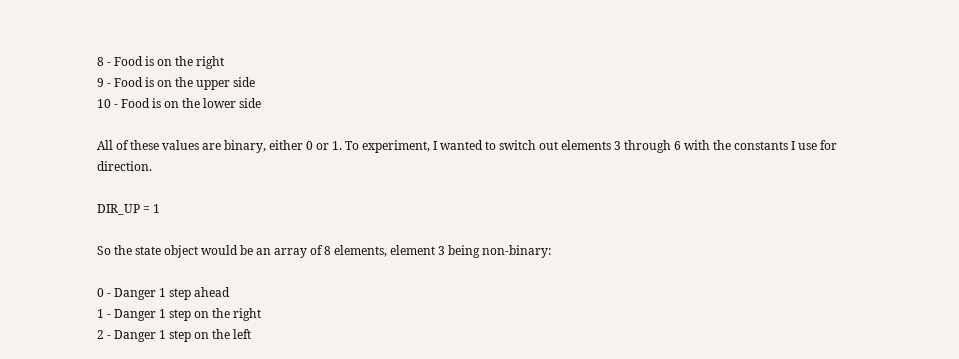8 - Food is on the right
9 - Food is on the upper side
10 - Food is on the lower side

All of these values are binary, either 0 or 1. To experiment, I wanted to switch out elements 3 through 6 with the constants I use for direction.

DIR_UP = 1

So the state object would be an array of 8 elements, element 3 being non-binary:

0 - Danger 1 step ahead
1 - Danger 1 step on the right
2 - Danger 1 step on the left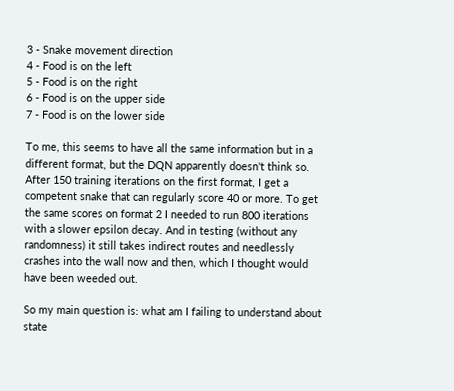3 - Snake movement direction
4 - Food is on the left
5 - Food is on the right
6 - Food is on the upper side
7 - Food is on the lower side

To me, this seems to have all the same information but in a different format, but the DQN apparently doesn't think so. After 150 training iterations on the first format, I get a competent snake that can regularly score 40 or more. To get the same scores on format 2 I needed to run 800 iterations with a slower epsilon decay. And in testing (without any randomness) it still takes indirect routes and needlessly crashes into the wall now and then, which I thought would have been weeded out.

So my main question is: what am I failing to understand about state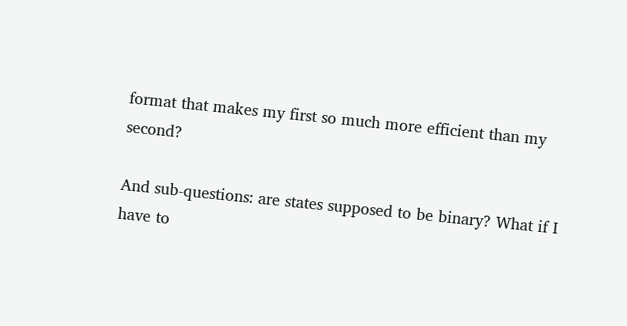format that makes my first so much more efficient than my second?

And sub-questions: are states supposed to be binary? What if I have to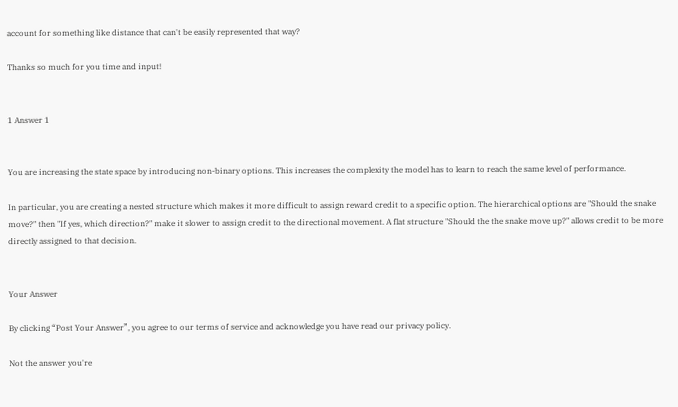account for something like distance that can't be easily represented that way?

Thanks so much for you time and input!


1 Answer 1


You are increasing the state space by introducing non-binary options. This increases the complexity the model has to learn to reach the same level of performance.

In particular, you are creating a nested structure which makes it more difficult to assign reward credit to a specific option. The hierarchical options are "Should the snake move?" then "If yes, which direction?" make it slower to assign credit to the directional movement. A flat structure "Should the the snake move up?" allows credit to be more directly assigned to that decision.


Your Answer

By clicking “Post Your Answer”, you agree to our terms of service and acknowledge you have read our privacy policy.

Not the answer you're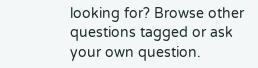looking for? Browse other questions tagged or ask your own question.